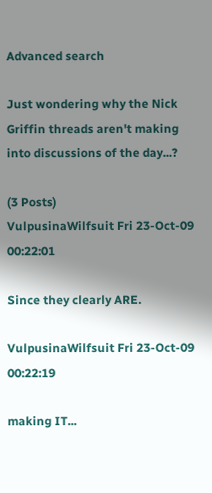Advanced search

Just wondering why the Nick Griffin threads aren't making into discussions of the day...?

(3 Posts)
VulpusinaWilfsuit Fri 23-Oct-09 00:22:01

Since they clearly ARE.

VulpusinaWilfsuit Fri 23-Oct-09 00:22:19

making IT...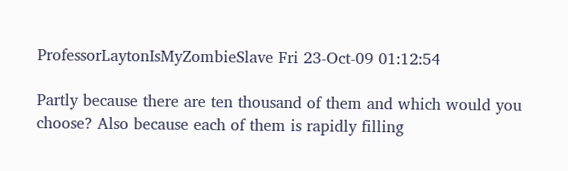ProfessorLaytonIsMyZombieSlave Fri 23-Oct-09 01:12:54

Partly because there are ten thousand of them and which would you choose? Also because each of them is rapidly filling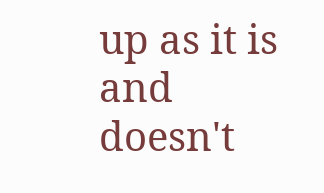up as it is and doesn't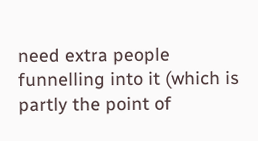need extra people funnelling into it (which is partly the point of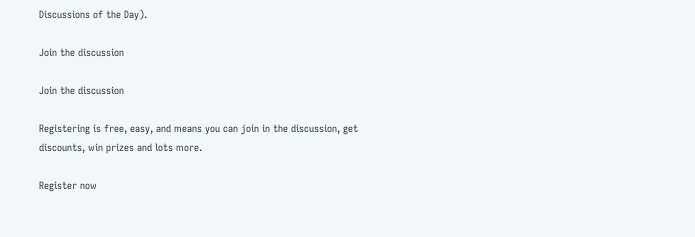Discussions of the Day).

Join the discussion

Join the discussion

Registering is free, easy, and means you can join in the discussion, get discounts, win prizes and lots more.

Register now